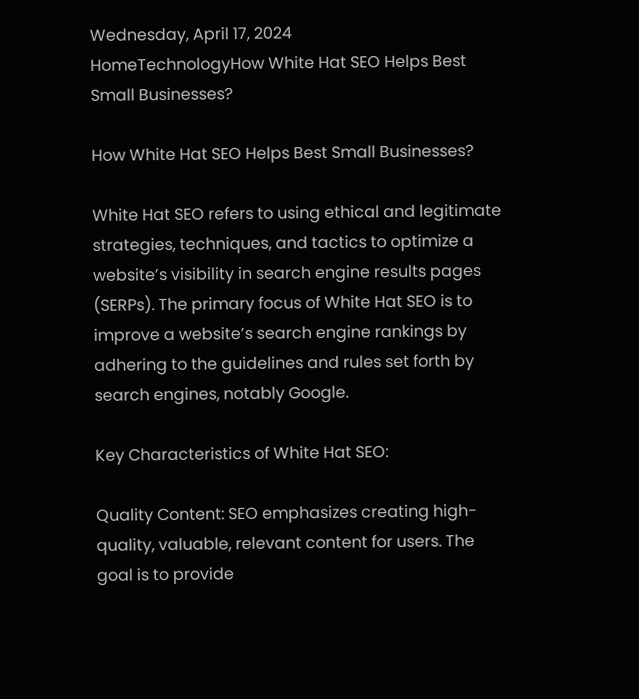Wednesday, April 17, 2024
HomeTechnologyHow White Hat SEO Helps Best Small Businesses?

How White Hat SEO Helps Best Small Businesses?

White Hat SEO refers to using ethical and legitimate strategies, techniques, and tactics to optimize a website’s visibility in search engine results pages (SERPs). The primary focus of White Hat SEO is to improve a website’s search engine rankings by adhering to the guidelines and rules set forth by search engines, notably Google.

Key Characteristics of White Hat SEO:

Quality Content: SEO emphasizes creating high-quality, valuable, relevant content for users. The goal is to provide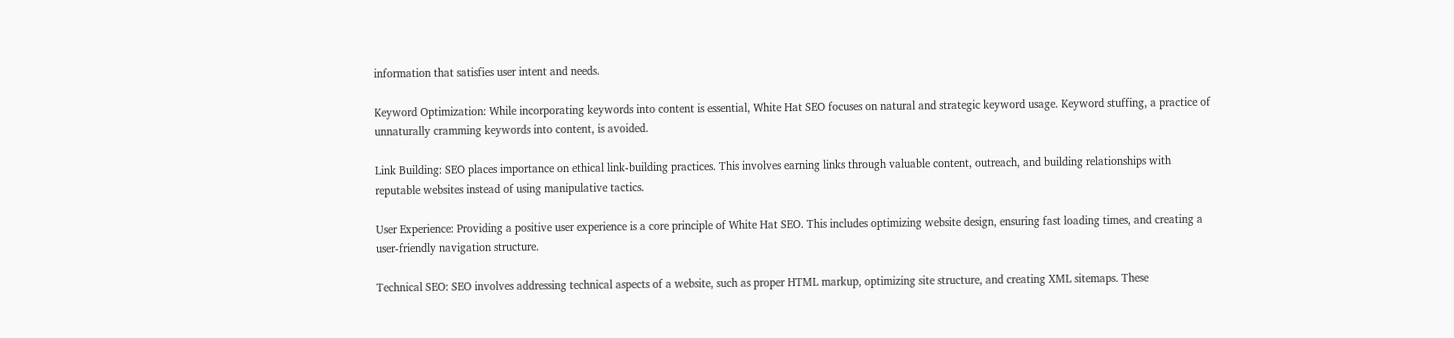information that satisfies user intent and needs.

Keyword Optimization: While incorporating keywords into content is essential, White Hat SEO focuses on natural and strategic keyword usage. Keyword stuffing, a practice of unnaturally cramming keywords into content, is avoided.

Link Building: SEO places importance on ethical link-building practices. This involves earning links through valuable content, outreach, and building relationships with reputable websites instead of using manipulative tactics.

User Experience: Providing a positive user experience is a core principle of White Hat SEO. This includes optimizing website design, ensuring fast loading times, and creating a user-friendly navigation structure.

Technical SEO: SEO involves addressing technical aspects of a website, such as proper HTML markup, optimizing site structure, and creating XML sitemaps. These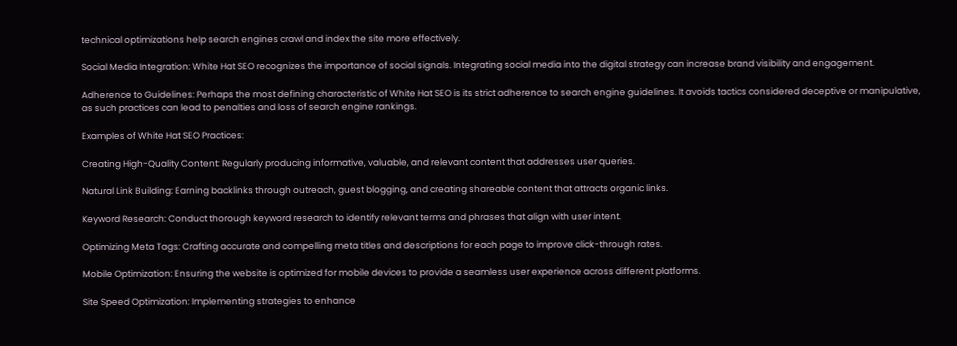technical optimizations help search engines crawl and index the site more effectively.

Social Media Integration: White Hat SEO recognizes the importance of social signals. Integrating social media into the digital strategy can increase brand visibility and engagement.

Adherence to Guidelines: Perhaps the most defining characteristic of White Hat SEO is its strict adherence to search engine guidelines. It avoids tactics considered deceptive or manipulative, as such practices can lead to penalties and loss of search engine rankings.

Examples of White Hat SEO Practices:

Creating High-Quality Content: Regularly producing informative, valuable, and relevant content that addresses user queries.

Natural Link Building: Earning backlinks through outreach, guest blogging, and creating shareable content that attracts organic links.

Keyword Research: Conduct thorough keyword research to identify relevant terms and phrases that align with user intent.

Optimizing Meta Tags: Crafting accurate and compelling meta titles and descriptions for each page to improve click-through rates.

Mobile Optimization: Ensuring the website is optimized for mobile devices to provide a seamless user experience across different platforms.

Site Speed Optimization: Implementing strategies to enhance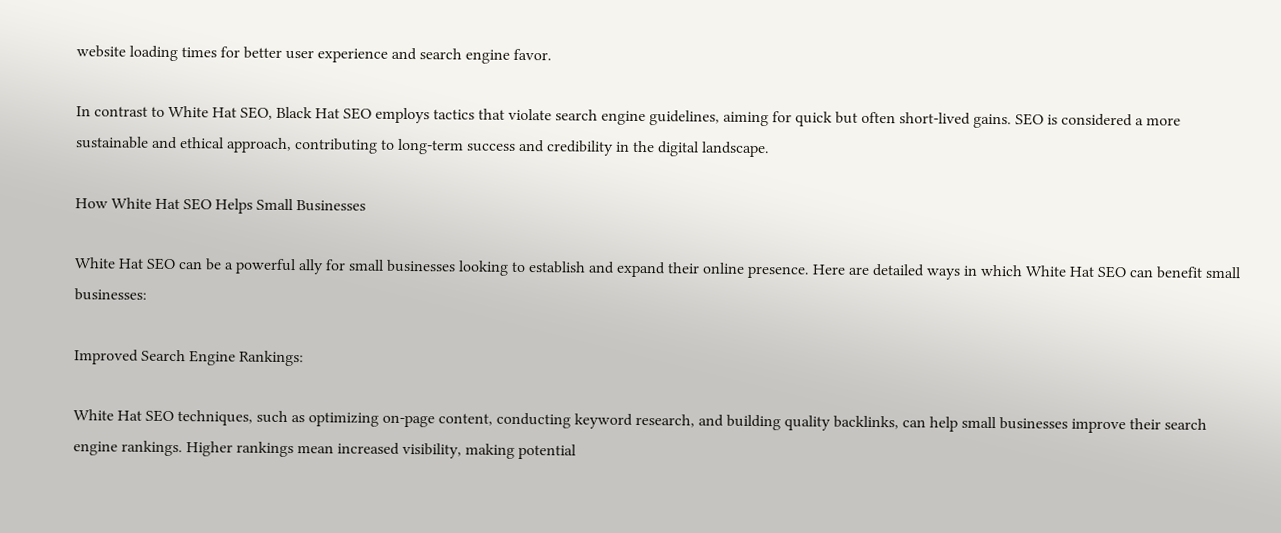website loading times for better user experience and search engine favor.

In contrast to White Hat SEO, Black Hat SEO employs tactics that violate search engine guidelines, aiming for quick but often short-lived gains. SEO is considered a more sustainable and ethical approach, contributing to long-term success and credibility in the digital landscape.

How White Hat SEO Helps Small Businesses

White Hat SEO can be a powerful ally for small businesses looking to establish and expand their online presence. Here are detailed ways in which White Hat SEO can benefit small businesses:

Improved Search Engine Rankings:

White Hat SEO techniques, such as optimizing on-page content, conducting keyword research, and building quality backlinks, can help small businesses improve their search engine rankings. Higher rankings mean increased visibility, making potential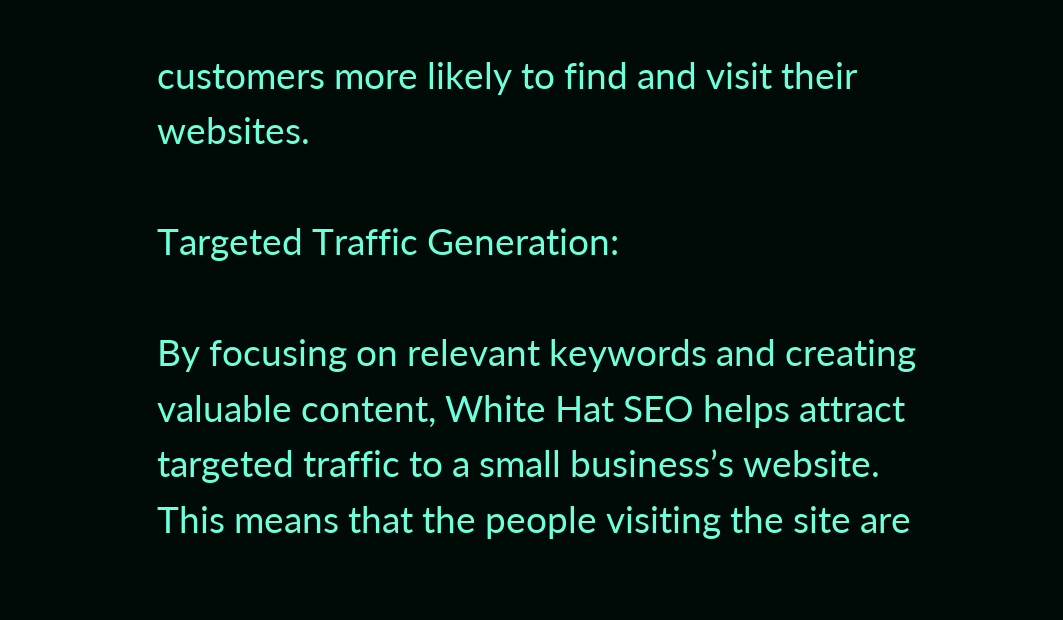customers more likely to find and visit their websites.

Targeted Traffic Generation:

By focusing on relevant keywords and creating valuable content, White Hat SEO helps attract targeted traffic to a small business’s website. This means that the people visiting the site are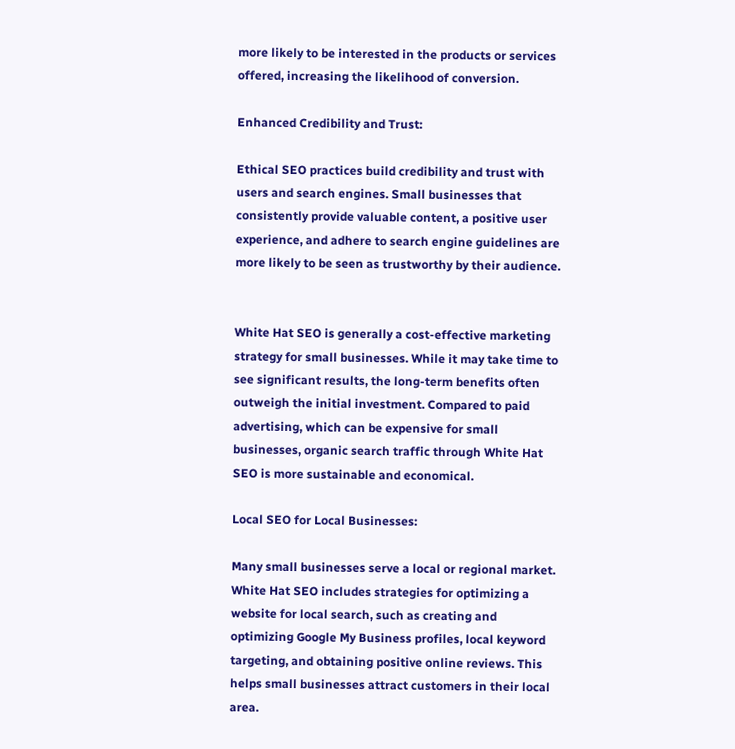more likely to be interested in the products or services offered, increasing the likelihood of conversion.

Enhanced Credibility and Trust:

Ethical SEO practices build credibility and trust with users and search engines. Small businesses that consistently provide valuable content, a positive user experience, and adhere to search engine guidelines are more likely to be seen as trustworthy by their audience.


White Hat SEO is generally a cost-effective marketing strategy for small businesses. While it may take time to see significant results, the long-term benefits often outweigh the initial investment. Compared to paid advertising, which can be expensive for small businesses, organic search traffic through White Hat SEO is more sustainable and economical.

Local SEO for Local Businesses:

Many small businesses serve a local or regional market. White Hat SEO includes strategies for optimizing a website for local search, such as creating and optimizing Google My Business profiles, local keyword targeting, and obtaining positive online reviews. This helps small businesses attract customers in their local area.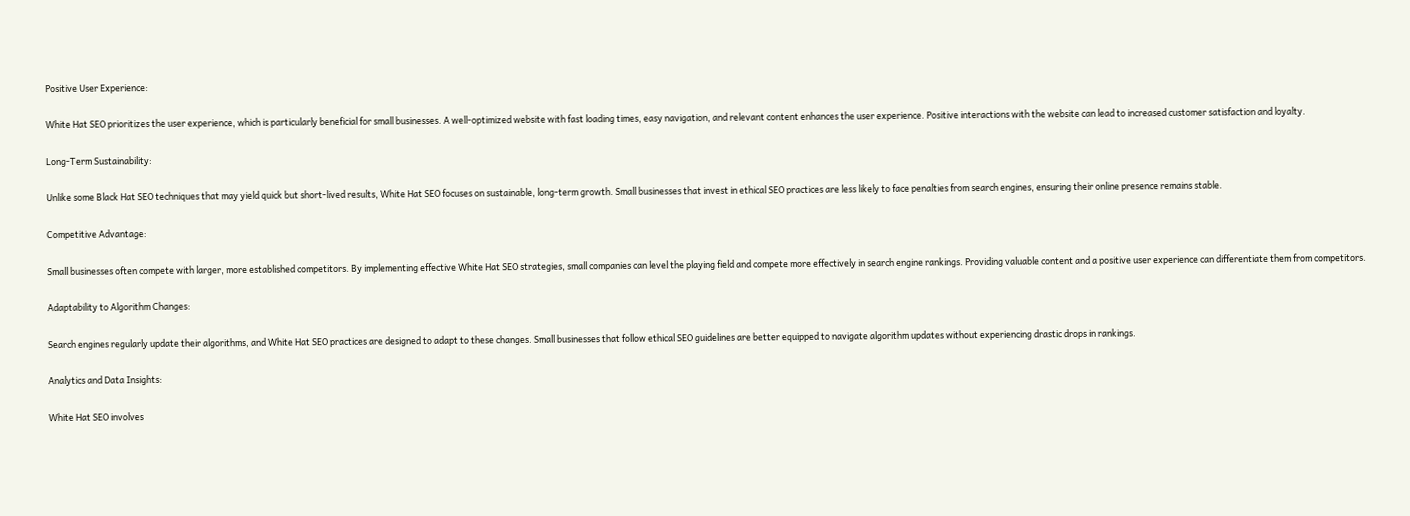Positive User Experience:

White Hat SEO prioritizes the user experience, which is particularly beneficial for small businesses. A well-optimized website with fast loading times, easy navigation, and relevant content enhances the user experience. Positive interactions with the website can lead to increased customer satisfaction and loyalty.

Long-Term Sustainability:

Unlike some Black Hat SEO techniques that may yield quick but short-lived results, White Hat SEO focuses on sustainable, long-term growth. Small businesses that invest in ethical SEO practices are less likely to face penalties from search engines, ensuring their online presence remains stable.

Competitive Advantage:

Small businesses often compete with larger, more established competitors. By implementing effective White Hat SEO strategies, small companies can level the playing field and compete more effectively in search engine rankings. Providing valuable content and a positive user experience can differentiate them from competitors.

Adaptability to Algorithm Changes:

Search engines regularly update their algorithms, and White Hat SEO practices are designed to adapt to these changes. Small businesses that follow ethical SEO guidelines are better equipped to navigate algorithm updates without experiencing drastic drops in rankings.

Analytics and Data Insights:

White Hat SEO involves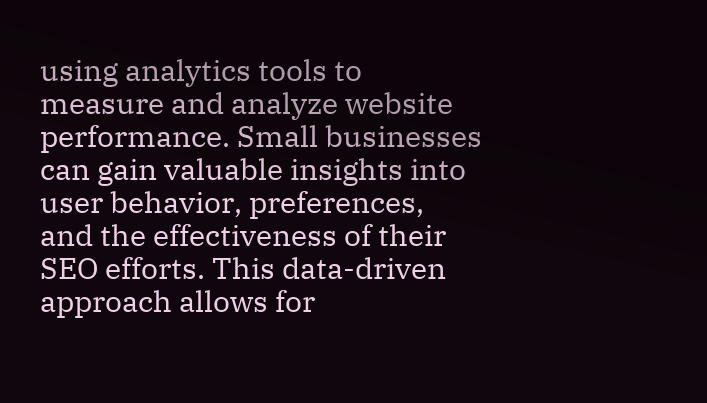using analytics tools to measure and analyze website performance. Small businesses can gain valuable insights into user behavior, preferences, and the effectiveness of their SEO efforts. This data-driven approach allows for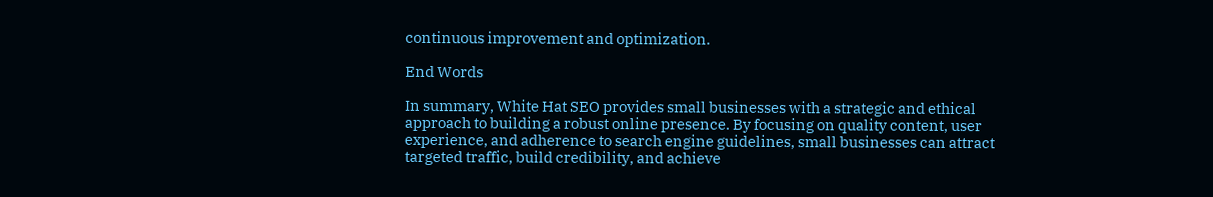continuous improvement and optimization.

End Words

In summary, White Hat SEO provides small businesses with a strategic and ethical approach to building a robust online presence. By focusing on quality content, user experience, and adherence to search engine guidelines, small businesses can attract targeted traffic, build credibility, and achieve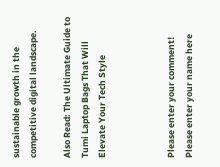sustainable growth in the competitive digital landscape.

Also Read: The Ultimate Guide to Tumi Laptop Bags That Will Elevate Your Tech Style



Please enter your comment!
Please enter your name here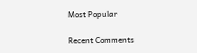Most Popular

Recent Comments